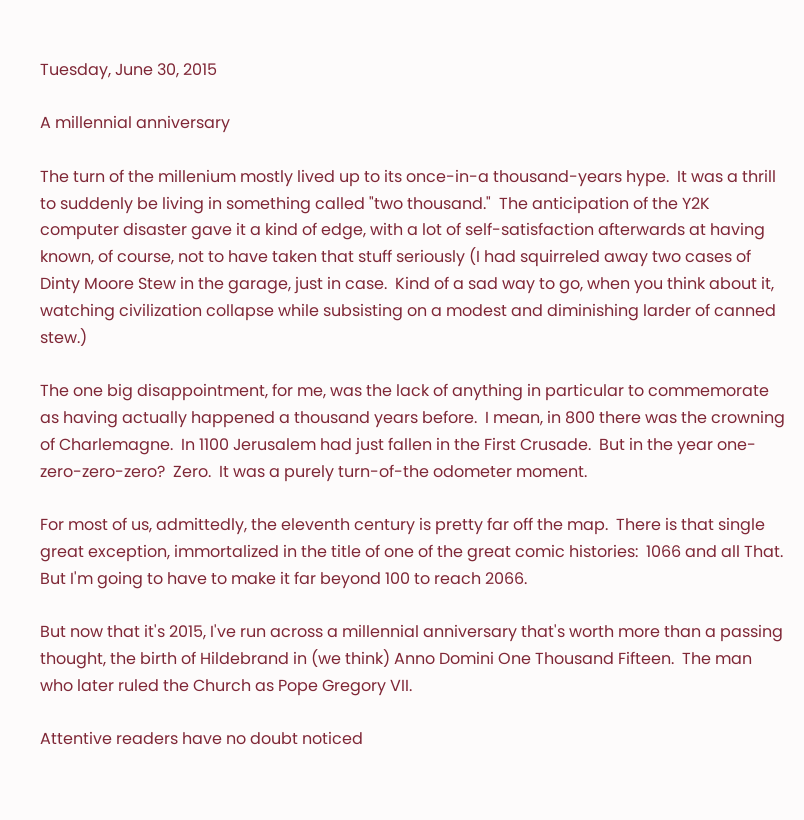Tuesday, June 30, 2015

A millennial anniversary

The turn of the millenium mostly lived up to its once-in-a thousand-years hype.  It was a thrill to suddenly be living in something called "two thousand."  The anticipation of the Y2K computer disaster gave it a kind of edge, with a lot of self-satisfaction afterwards at having known, of course, not to have taken that stuff seriously (I had squirreled away two cases of Dinty Moore Stew in the garage, just in case.  Kind of a sad way to go, when you think about it, watching civilization collapse while subsisting on a modest and diminishing larder of canned stew.)

The one big disappointment, for me, was the lack of anything in particular to commemorate as having actually happened a thousand years before.  I mean, in 800 there was the crowning of Charlemagne.  In 1100 Jerusalem had just fallen in the First Crusade.  But in the year one-zero-zero-zero?  Zero.  It was a purely turn-of-the odometer moment.

For most of us, admittedly, the eleventh century is pretty far off the map.  There is that single great exception, immortalized in the title of one of the great comic histories:  1066 and all That.  But I'm going to have to make it far beyond 100 to reach 2066.

But now that it's 2015, I've run across a millennial anniversary that's worth more than a passing thought, the birth of Hildebrand in (we think) Anno Domini One Thousand Fifteen.  The man who later ruled the Church as Pope Gregory VII.

Attentive readers have no doubt noticed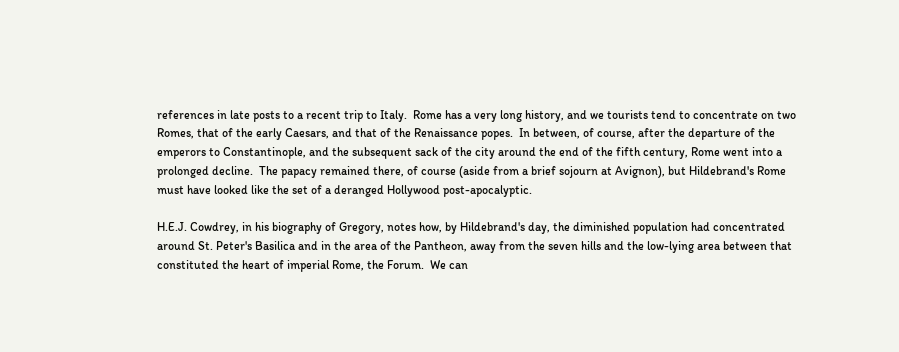references in late posts to a recent trip to Italy.  Rome has a very long history, and we tourists tend to concentrate on two Romes, that of the early Caesars, and that of the Renaissance popes.  In between, of course, after the departure of the emperors to Constantinople, and the subsequent sack of the city around the end of the fifth century, Rome went into a prolonged decline.  The papacy remained there, of course (aside from a brief sojourn at Avignon), but Hildebrand's Rome must have looked like the set of a deranged Hollywood post-apocalyptic.

H.E.J. Cowdrey, in his biography of Gregory, notes how, by Hildebrand's day, the diminished population had concentrated around St. Peter's Basilica and in the area of the Pantheon, away from the seven hills and the low-lying area between that constituted the heart of imperial Rome, the Forum.  We can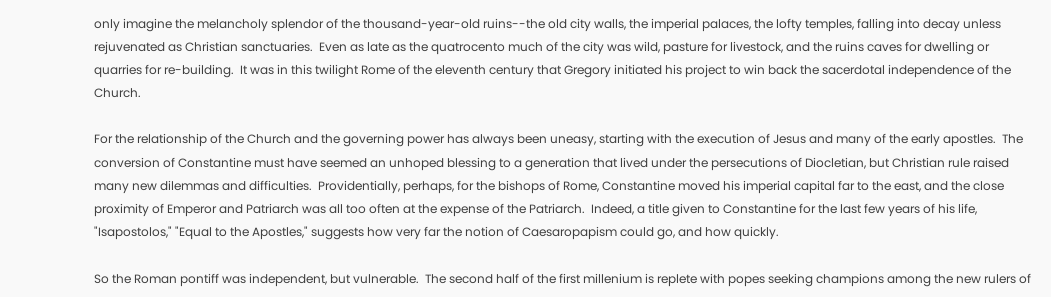only imagine the melancholy splendor of the thousand-year-old ruins--the old city walls, the imperial palaces, the lofty temples, falling into decay unless rejuvenated as Christian sanctuaries.  Even as late as the quatrocento much of the city was wild, pasture for livestock, and the ruins caves for dwelling or quarries for re-building.  It was in this twilight Rome of the eleventh century that Gregory initiated his project to win back the sacerdotal independence of the Church.

For the relationship of the Church and the governing power has always been uneasy, starting with the execution of Jesus and many of the early apostles.  The conversion of Constantine must have seemed an unhoped blessing to a generation that lived under the persecutions of Diocletian, but Christian rule raised many new dilemmas and difficulties.  Providentially, perhaps, for the bishops of Rome, Constantine moved his imperial capital far to the east, and the close proximity of Emperor and Patriarch was all too often at the expense of the Patriarch.  Indeed, a title given to Constantine for the last few years of his life, "Isapostolos," "Equal to the Apostles," suggests how very far the notion of Caesaropapism could go, and how quickly.

So the Roman pontiff was independent, but vulnerable.  The second half of the first millenium is replete with popes seeking champions among the new rulers of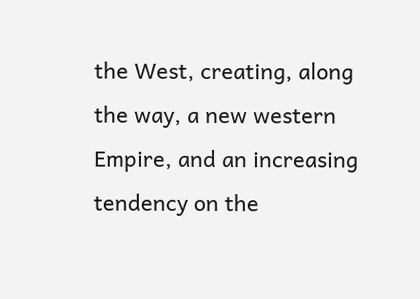the West, creating, along the way, a new western Empire, and an increasing tendency on the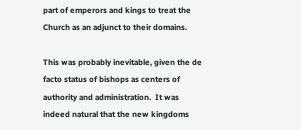part of emperors and kings to treat the Church as an adjunct to their domains.

This was probably inevitable, given the de facto status of bishops as centers of authority and administration.  It was indeed natural that the new kingdoms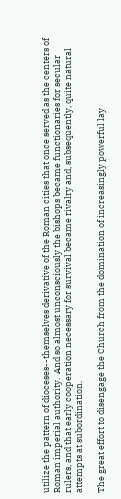utilize the pattern of dioceses--themselves derivative of the Roman cities that once served as the centers of Roman imperial authority.  And so almost unconsciously the bishops became functionaries for secular rulers, and that early cooperation necessary for survival became rivalry and, subsequently, quite natural attempts at subordination.

The great effort to disengage the Church from the domination of increasingly powerful lay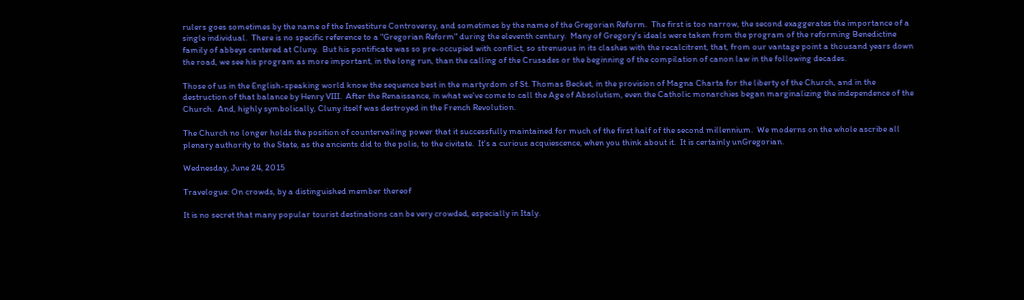rulers goes sometimes by the name of the Investiture Controversy, and sometimes by the name of the Gregorian Reform.  The first is too narrow, the second exaggerates the importance of a single individual.  There is no specific reference to a "Gregorian Reform" during the eleventh century.  Many of Gregory's ideals were taken from the program of the reforming Benedictine family of abbeys centered at Cluny.  But his pontificate was so pre-occupied with conflict, so strenuous in its clashes with the recalcitrent, that, from our vantage point a thousand years down the road, we see his program as more important, in the long run, than the calling of the Crusades or the beginning of the compilation of canon law in the following decades.

Those of us in the English-speaking world know the sequence best in the martyrdom of St. Thomas Becket, in the provision of Magna Charta for the liberty of the Church, and in the destruction of that balance by Henry VIII.  After the Renaissance, in what we've come to call the Age of Absolutism, even the Catholic monarchies began marginalizing the independence of the Church.  And, highly symbolically, Cluny itself was destroyed in the French Revolution.

The Church no longer holds the position of countervailing power that it successfully maintained for much of the first half of the second millennium.  We moderns on the whole ascribe all plenary authority to the State, as the ancients did to the polis, to the civitate.  It's a curious acquiescence, when you think about it.  It is certainly unGregorian.

Wednesday, June 24, 2015

Travelogue: On crowds, by a distinguished member thereof

It is no secret that many popular tourist destinations can be very crowded, especially in Italy.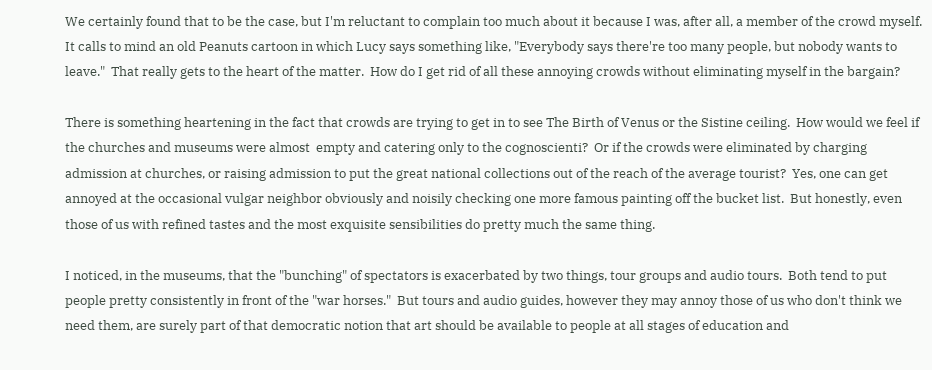We certainly found that to be the case, but I'm reluctant to complain too much about it because I was, after all, a member of the crowd myself.  It calls to mind an old Peanuts cartoon in which Lucy says something like, "Everybody says there're too many people, but nobody wants to leave."  That really gets to the heart of the matter.  How do I get rid of all these annoying crowds without eliminating myself in the bargain?

There is something heartening in the fact that crowds are trying to get in to see The Birth of Venus or the Sistine ceiling.  How would we feel if the churches and museums were almost  empty and catering only to the cognoscienti?  Or if the crowds were eliminated by charging admission at churches, or raising admission to put the great national collections out of the reach of the average tourist?  Yes, one can get annoyed at the occasional vulgar neighbor obviously and noisily checking one more famous painting off the bucket list.  But honestly, even those of us with refined tastes and the most exquisite sensibilities do pretty much the same thing.

I noticed, in the museums, that the "bunching" of spectators is exacerbated by two things, tour groups and audio tours.  Both tend to put people pretty consistently in front of the "war horses."  But tours and audio guides, however they may annoy those of us who don't think we need them, are surely part of that democratic notion that art should be available to people at all stages of education and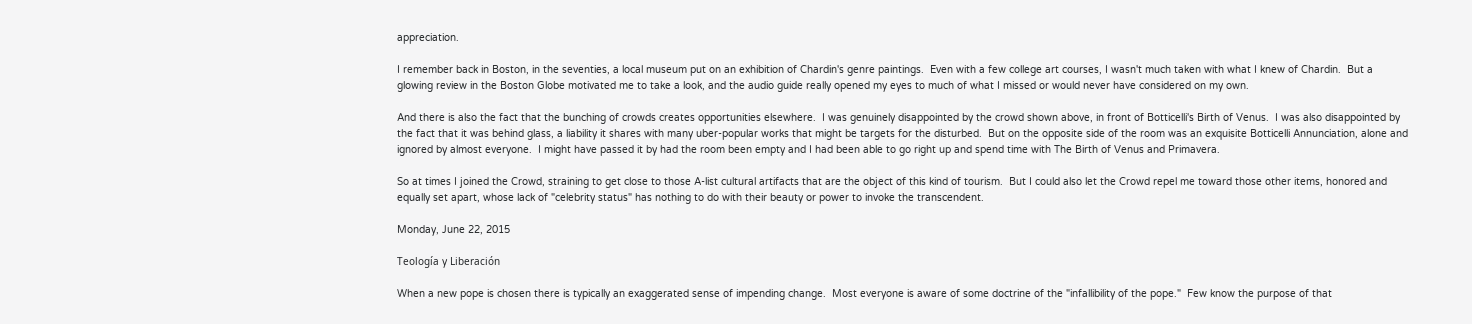appreciation.

I remember back in Boston, in the seventies, a local museum put on an exhibition of Chardin's genre paintings.  Even with a few college art courses, I wasn't much taken with what I knew of Chardin.  But a glowing review in the Boston Globe motivated me to take a look, and the audio guide really opened my eyes to much of what I missed or would never have considered on my own.

And there is also the fact that the bunching of crowds creates opportunities elsewhere.  I was genuinely disappointed by the crowd shown above, in front of Botticelli's Birth of Venus.  I was also disappointed by the fact that it was behind glass, a liability it shares with many uber-popular works that might be targets for the disturbed.  But on the opposite side of the room was an exquisite Botticelli Annunciation, alone and ignored by almost everyone.  I might have passed it by had the room been empty and I had been able to go right up and spend time with The Birth of Venus and Primavera.

So at times I joined the Crowd, straining to get close to those A-list cultural artifacts that are the object of this kind of tourism.  But I could also let the Crowd repel me toward those other items, honored and equally set apart, whose lack of "celebrity status" has nothing to do with their beauty or power to invoke the transcendent.

Monday, June 22, 2015

Teología y Liberación

When a new pope is chosen there is typically an exaggerated sense of impending change.  Most everyone is aware of some doctrine of the "infallibility of the pope."  Few know the purpose of that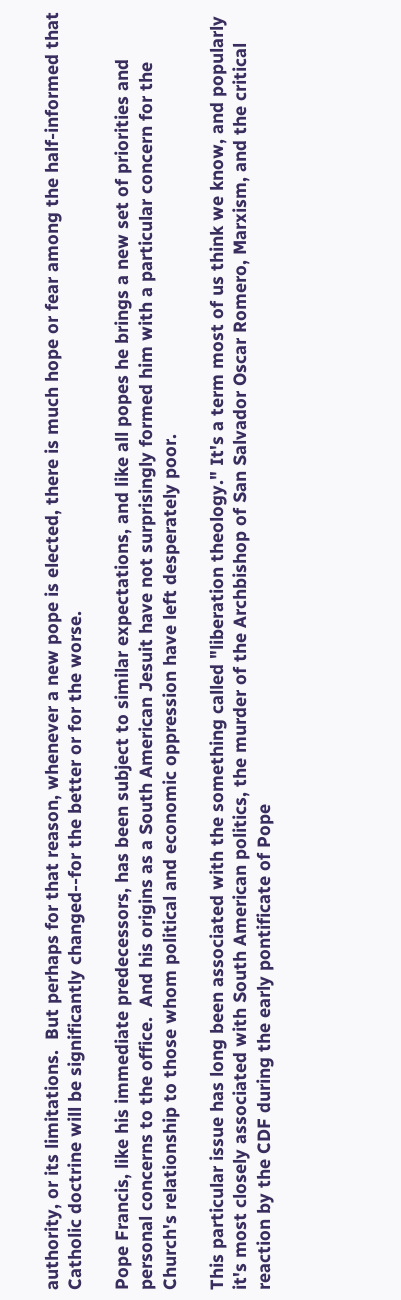authority, or its limitations.  But perhaps for that reason, whenever a new pope is elected, there is much hope or fear among the half-informed that Catholic doctrine will be significantly changed--for the better or for the worse.

Pope Francis, like his immediate predecessors, has been subject to similar expectations, and like all popes he brings a new set of priorities and personal concerns to the office.  And his origins as a South American Jesuit have not surprisingly formed him with a particular concern for the Church's relationship to those whom political and economic oppression have left desperately poor.

This particular issue has long been associated with the something called "liberation theology." It's a term most of us think we know, and popularly it's most closely associated with South American politics, the murder of the Archbishop of San Salvador Oscar Romero, Marxism, and the critical reaction by the CDF during the early pontificate of Pope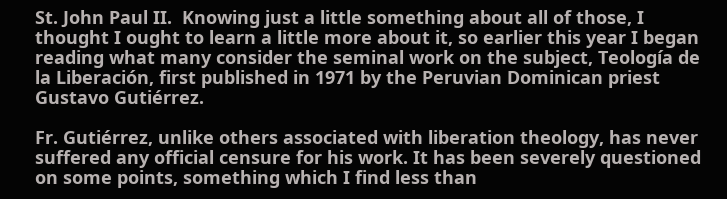St. John Paul II.  Knowing just a little something about all of those, I thought I ought to learn a little more about it, so earlier this year I began reading what many consider the seminal work on the subject, Teología de la Liberación, first published in 1971 by the Peruvian Dominican priest Gustavo Gutiérrez.

Fr. Gutiérrez, unlike others associated with liberation theology, has never suffered any official censure for his work. It has been severely questioned on some points, something which I find less than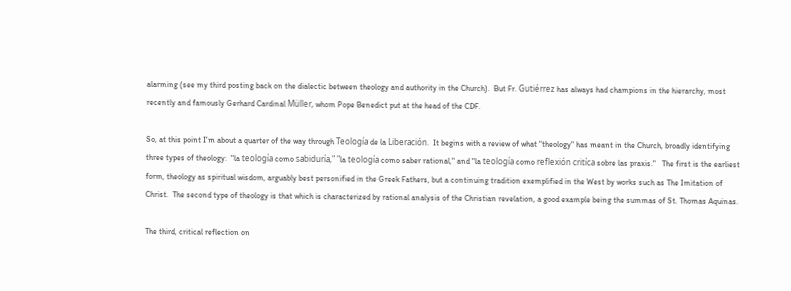alarming (see my third posting back on the dialectic between theology and authority in the Church).  But Fr. Gutiérrez has always had champions in the hierarchy, most recently and famously Gerhard Cardinal Müller, whom Pope Benedict put at the head of the CDF.

So, at this point I'm about a quarter of the way through Teología de la Liberación.  It begins with a review of what "theology" has meant in the Church, broadly identifying three types of theology:  "la teología como sabiduría," "la teología como saber rational," and "la teología como reflexión critíca sobre las praxis."   The first is the earliest form, theology as spiritual wisdom, arguably best personified in the Greek Fathers, but a continuing tradition exemplified in the West by works such as The Imitation of Christ.  The second type of theology is that which is characterized by rational analysis of the Christian revelation, a good example being the summas of St. Thomas Aquinas.

The third, critical reflection on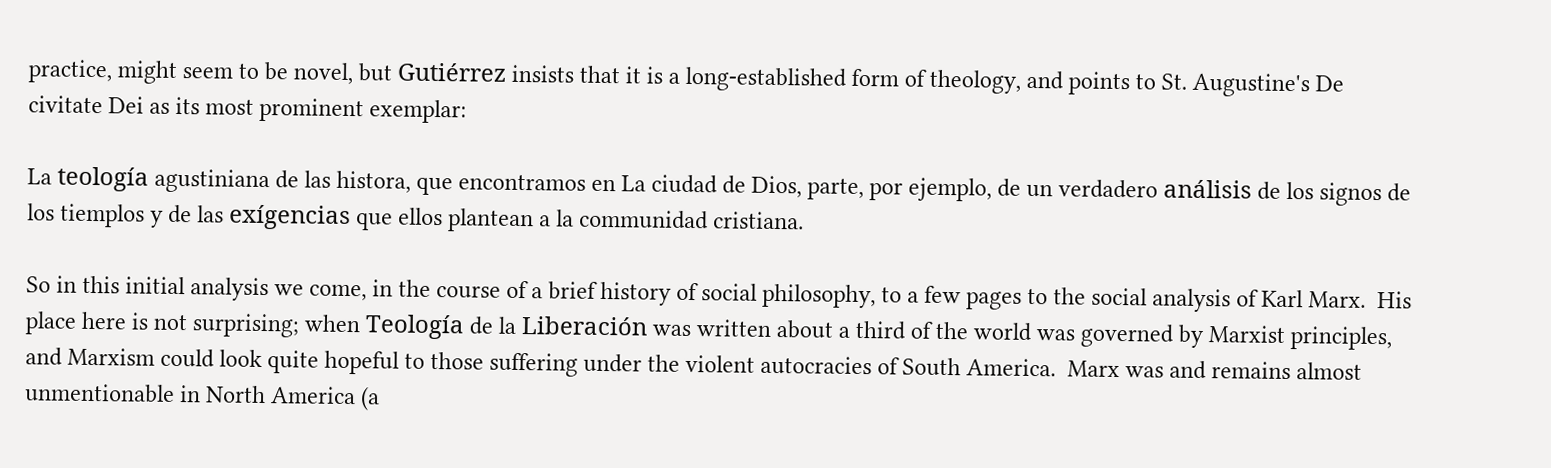practice, might seem to be novel, but Gutiérrez insists that it is a long-established form of theology, and points to St. Augustine's De civitate Dei as its most prominent exemplar:

La teología agustiniana de las histora, que encontramos en La ciudad de Dios, parte, por ejemplo, de un verdadero análisis de los signos de los tiemplos y de las exígencias que ellos plantean a la communidad cristiana.

So in this initial analysis we come, in the course of a brief history of social philosophy, to a few pages to the social analysis of Karl Marx.  His place here is not surprising; when Teología de la Liberación was written about a third of the world was governed by Marxist principles, and Marxism could look quite hopeful to those suffering under the violent autocracies of South America.  Marx was and remains almost unmentionable in North America (a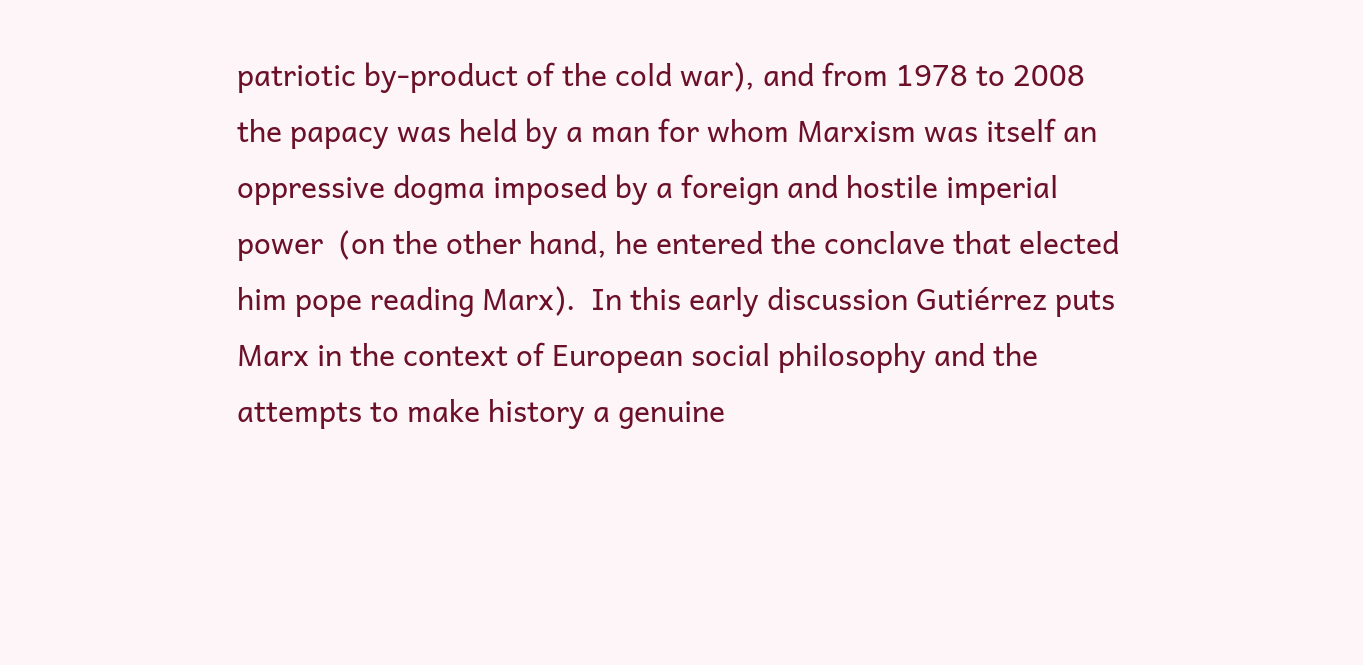patriotic by-product of the cold war), and from 1978 to 2008 the papacy was held by a man for whom Marxism was itself an oppressive dogma imposed by a foreign and hostile imperial power  (on the other hand, he entered the conclave that elected him pope reading Marx).  In this early discussion Gutiérrez puts Marx in the context of European social philosophy and the attempts to make history a genuine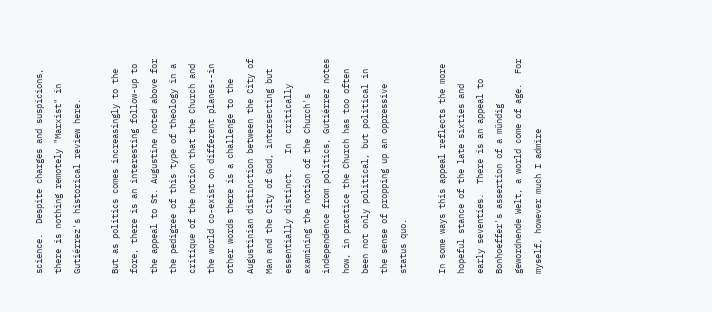science.  Despite charges and suspicions, there is nothing remotely "Marxist" in Gutiérrez's historical review here.

But as politics comes increasingly to the fore, there is an interesting follow-up to the appeal to St. Augustine noted above for the pedigree of this type of theology in a critique of the notion that the Church and the world co-exist on different planes--in other words there is a challenge to the Augustinian distinction between the City of Man and the City of God, intersecting but essentially distinct.   In  critically examining the notion of the Church's independence from politics, Gutiérrez notes how, in practice the Church has too often been not only political, but political in the sense of propping up an oppressive status quo.

In some ways this appeal reflects the more hopeful stance of the late sixties and early seventies.  There is an appeal to Bonhoeffer's assertion of a mündig gewordnende Welt, a world come of age.  For myself, however much I admire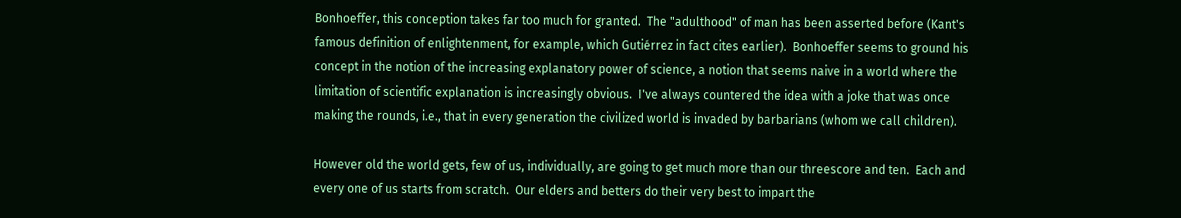Bonhoeffer, this conception takes far too much for granted.  The "adulthood" of man has been asserted before (Kant's famous definition of enlightenment, for example, which Gutiérrez in fact cites earlier).  Bonhoeffer seems to ground his concept in the notion of the increasing explanatory power of science, a notion that seems naive in a world where the limitation of scientific explanation is increasingly obvious.  I've always countered the idea with a joke that was once making the rounds, i.e., that in every generation the civilized world is invaded by barbarians (whom we call children).

However old the world gets, few of us, individually, are going to get much more than our threescore and ten.  Each and every one of us starts from scratch.  Our elders and betters do their very best to impart the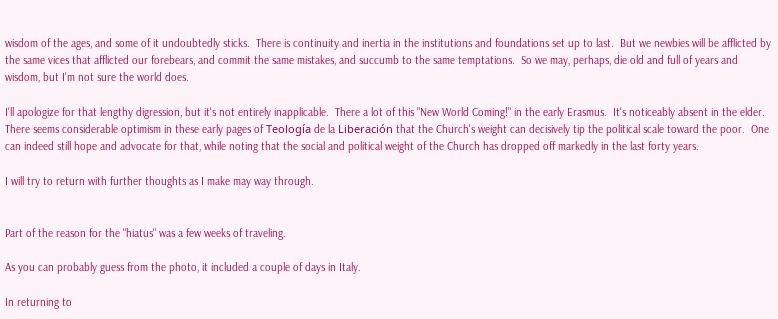wisdom of the ages, and some of it undoubtedly sticks.  There is continuity and inertia in the institutions and foundations set up to last.  But we newbies will be afflicted by the same vices that afflicted our forebears, and commit the same mistakes, and succumb to the same temptations.  So we may, perhaps, die old and full of years and wisdom, but I'm not sure the world does.

I'll apologize for that lengthy digression, but it's not entirely inapplicable.  There a lot of this "New World Coming!" in the early Erasmus.  It's noticeably absent in the elder.  There seems considerable optimism in these early pages of Teología de la Liberación that the Church's weight can decisively tip the political scale toward the poor.  One can indeed still hope and advocate for that, while noting that the social and political weight of the Church has dropped off markedly in the last forty years.

I will try to return with further thoughts as I make may way through.


Part of the reason for the "hiatus" was a few weeks of traveling.

As you can probably guess from the photo, it included a couple of days in Italy.

In returning to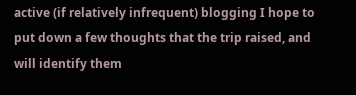active (if relatively infrequent) blogging I hope to put down a few thoughts that the trip raised, and will identify them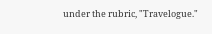under the rubric, "Travelogue."